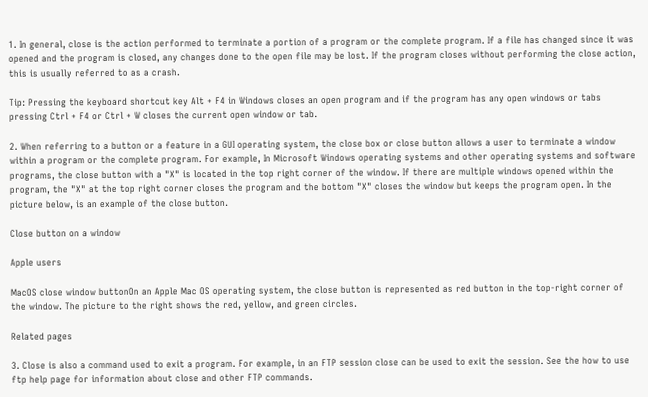1. In general, close is the action performed to terminate a portion of a program or the complete program. If a file has changed since it was opened and the program is closed, any changes done to the open file may be lost. If the program closes without performing the close action, this is usually referred to as a crash.

Tip: Pressing the keyboard shortcut key Alt + F4 in Windows closes an open program and if the program has any open windows or tabs pressing Ctrl + F4 or Ctrl + W closes the current open window or tab.

2. When referring to a button or a feature in a GUI operating system, the close box or close button allows a user to terminate a window within a program or the complete program. For example, In Microsoft Windows operating systems and other operating systems and software programs, the close button with a "X" is located in the top right corner of the window. If there are multiple windows opened within the program, the "X" at the top right corner closes the program and the bottom "X" closes the window but keeps the program open. In the picture below, is an example of the close button.

Close button on a window

Apple users

MacOS close window buttonOn an Apple Mac OS operating system, the close button is represented as red button in the top-right corner of the window. The picture to the right shows the red, yellow, and green circles.

Related pages

3. Close is also a command used to exit a program. For example, in an FTP session close can be used to exit the session. See the how to use ftp help page for information about close and other FTP commands.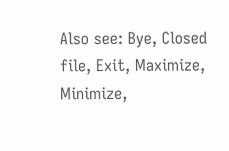Also see: Bye, Closed file, Exit, Maximize, Minimize,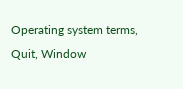Operating system terms, Quit, Window